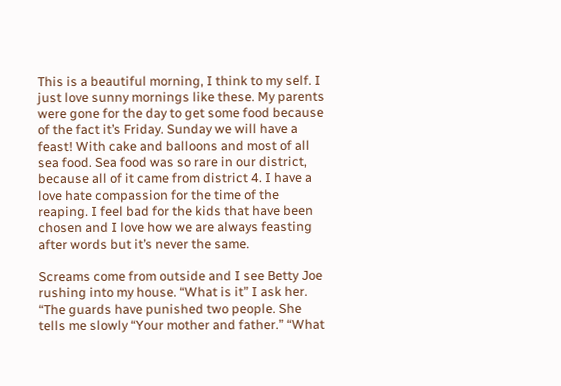This is a beautiful morning, I think to my self. I just love sunny mornings like these. My parents were gone for the day to get some food because of the fact it’s Friday. Sunday we will have a feast! With cake and balloons and most of all sea food. Sea food was so rare in our district, because all of it came from district 4. I have a love hate compassion for the time of the reaping. I feel bad for the kids that have been chosen and I love how we are always feasting after words but it’s never the same.

Screams come from outside and I see Betty Joe rushing into my house. “What is it” I ask her. “The guards have punished two people. She tells me slowly “Your mother and father.” “What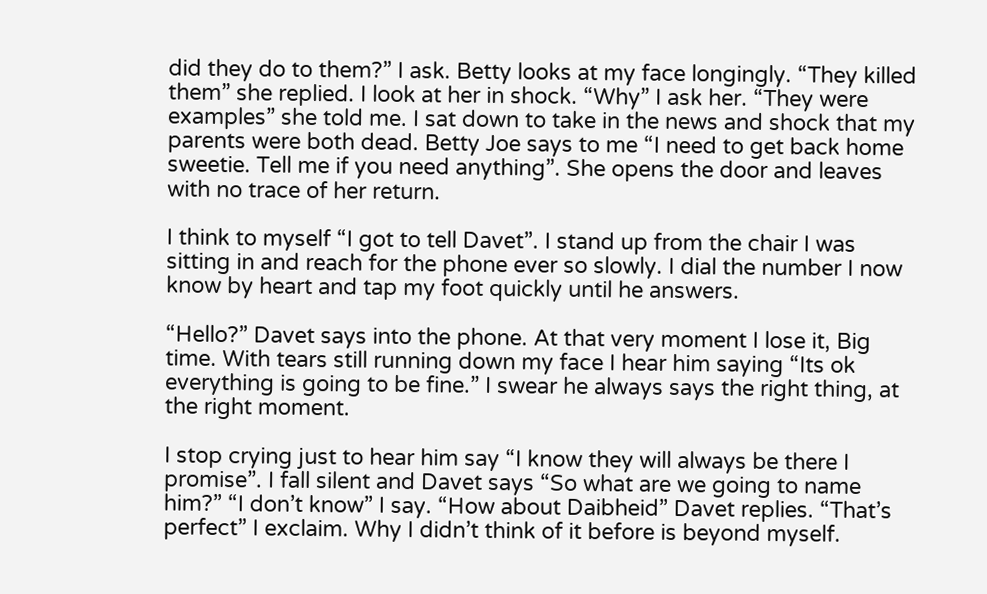did they do to them?” I ask. Betty looks at my face longingly. “They killed them” she replied. I look at her in shock. “Why” I ask her. “They were examples” she told me. I sat down to take in the news and shock that my parents were both dead. Betty Joe says to me “I need to get back home sweetie. Tell me if you need anything”. She opens the door and leaves with no trace of her return.

I think to myself “I got to tell Davet”. I stand up from the chair I was sitting in and reach for the phone ever so slowly. I dial the number I now know by heart and tap my foot quickly until he answers.

“Hello?” Davet says into the phone. At that very moment I lose it, Big time. With tears still running down my face I hear him saying “Its ok everything is going to be fine.” I swear he always says the right thing, at the right moment.

I stop crying just to hear him say “I know they will always be there I promise”. I fall silent and Davet says “So what are we going to name him?” “I don’t know” I say. “How about Daibheid” Davet replies. “That’s perfect” I exclaim. Why I didn’t think of it before is beyond myself.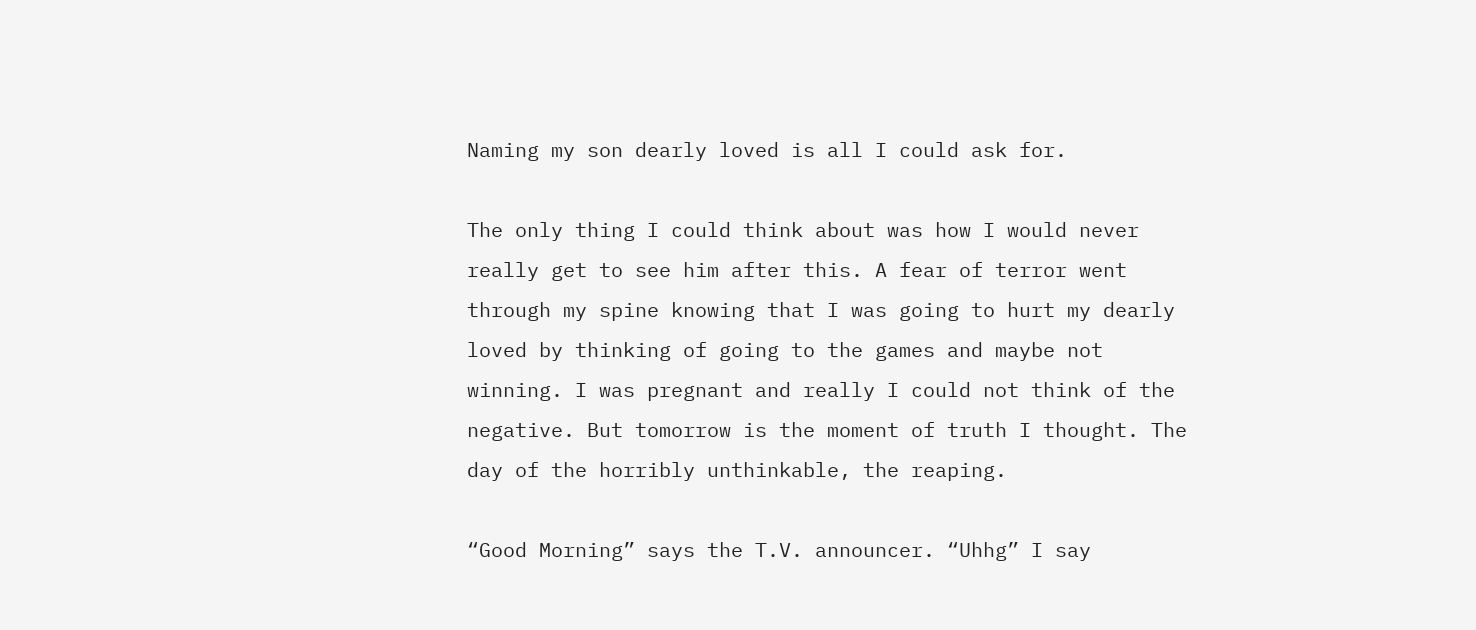Naming my son dearly loved is all I could ask for.

The only thing I could think about was how I would never really get to see him after this. A fear of terror went through my spine knowing that I was going to hurt my dearly loved by thinking of going to the games and maybe not winning. I was pregnant and really I could not think of the negative. But tomorrow is the moment of truth I thought. The day of the horribly unthinkable, the reaping.

“Good Morning” says the T.V. announcer. “Uhhg” I say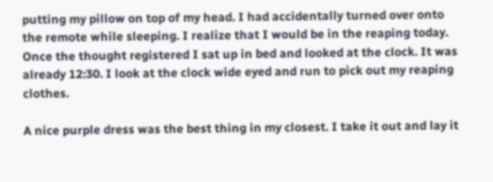putting my pillow on top of my head. I had accidentally turned over onto the remote while sleeping. I realize that I would be in the reaping today. Once the thought registered I sat up in bed and looked at the clock. It was already 12:30. I look at the clock wide eyed and run to pick out my reaping clothes.

A nice purple dress was the best thing in my closest. I take it out and lay it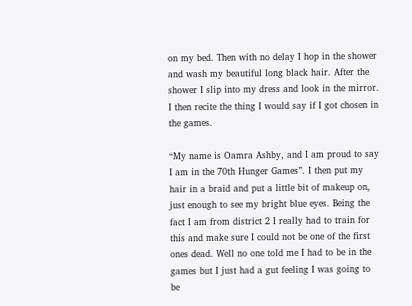on my bed. Then with no delay I hop in the shower and wash my beautiful long black hair. After the shower I slip into my dress and look in the mirror. I then recite the thing I would say if I got chosen in the games.

“My name is Oamra Ashby, and I am proud to say I am in the 70th Hunger Games”. I then put my hair in a braid and put a little bit of makeup on, just enough to see my bright blue eyes. Being the fact I am from district 2 I really had to train for this and make sure I could not be one of the first ones dead. Well no one told me I had to be in the games but I just had a gut feeling I was going to be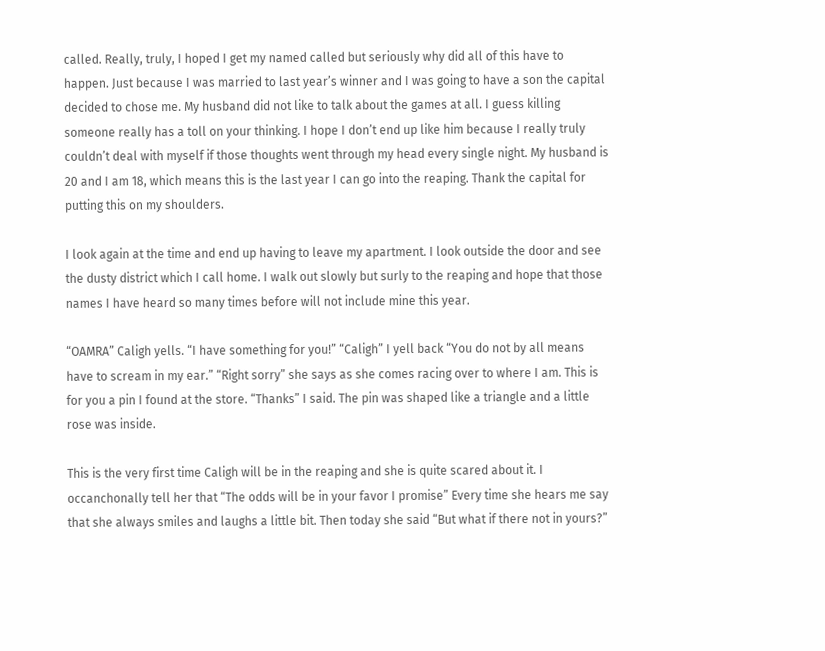called. Really, truly, I hoped I get my named called but seriously why did all of this have to happen. Just because I was married to last year’s winner and I was going to have a son the capital decided to chose me. My husband did not like to talk about the games at all. I guess killing someone really has a toll on your thinking. I hope I don’t end up like him because I really truly couldn’t deal with myself if those thoughts went through my head every single night. My husband is 20 and I am 18, which means this is the last year I can go into the reaping. Thank the capital for putting this on my shoulders.

I look again at the time and end up having to leave my apartment. I look outside the door and see the dusty district which I call home. I walk out slowly but surly to the reaping and hope that those names I have heard so many times before will not include mine this year.

“OAMRA” Caligh yells. “I have something for you!” “Caligh” I yell back “You do not by all means have to scream in my ear.” “Right sorry” she says as she comes racing over to where I am. This is for you a pin I found at the store. “Thanks” I said. The pin was shaped like a triangle and a little rose was inside.

This is the very first time Caligh will be in the reaping and she is quite scared about it. I occanchonally tell her that “The odds will be in your favor I promise” Every time she hears me say that she always smiles and laughs a little bit. Then today she said “But what if there not in yours?”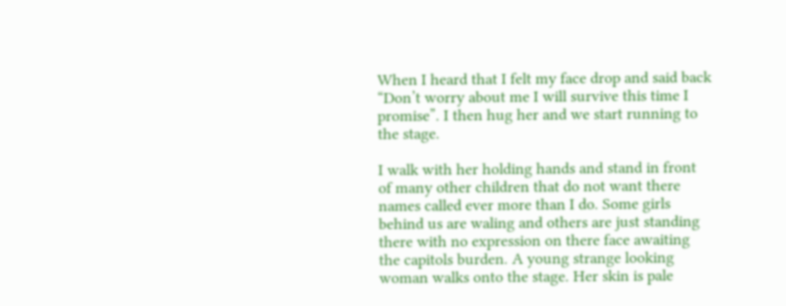When I heard that I felt my face drop and said back “Don’t worry about me I will survive this time I promise”. I then hug her and we start running to the stage.

I walk with her holding hands and stand in front of many other children that do not want there names called ever more than I do. Some girls behind us are waling and others are just standing there with no expression on there face awaiting the capitols burden. A young strange looking woman walks onto the stage. Her skin is pale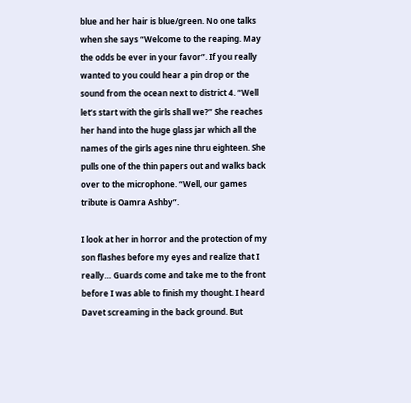blue and her hair is blue/green. No one talks when she says “Welcome to the reaping. May the odds be ever in your favor”. If you really wanted to you could hear a pin drop or the sound from the ocean next to district 4. “Well let’s start with the girls shall we?” She reaches her hand into the huge glass jar which all the names of the girls ages nine thru eighteen. She pulls one of the thin papers out and walks back over to the microphone. “Well, our games tribute is Oamra Ashby”.

I look at her in horror and the protection of my son flashes before my eyes and realize that I really… Guards come and take me to the front before I was able to finish my thought. I heard Davet screaming in the back ground. But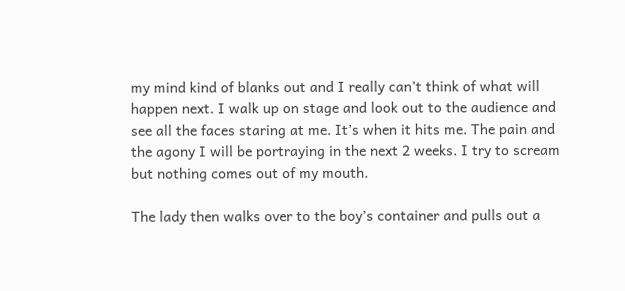my mind kind of blanks out and I really can’t think of what will happen next. I walk up on stage and look out to the audience and see all the faces staring at me. It’s when it hits me. The pain and the agony I will be portraying in the next 2 weeks. I try to scream but nothing comes out of my mouth.

The lady then walks over to the boy’s container and pulls out a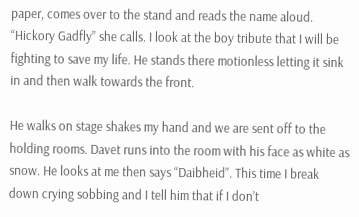paper, comes over to the stand and reads the name aloud. “Hickory Gadfly” she calls. I look at the boy tribute that I will be fighting to save my life. He stands there motionless letting it sink in and then walk towards the front.

He walks on stage shakes my hand and we are sent off to the holding rooms. Davet runs into the room with his face as white as snow. He looks at me then says “Daibheid”. This time I break down crying sobbing and I tell him that if I don’t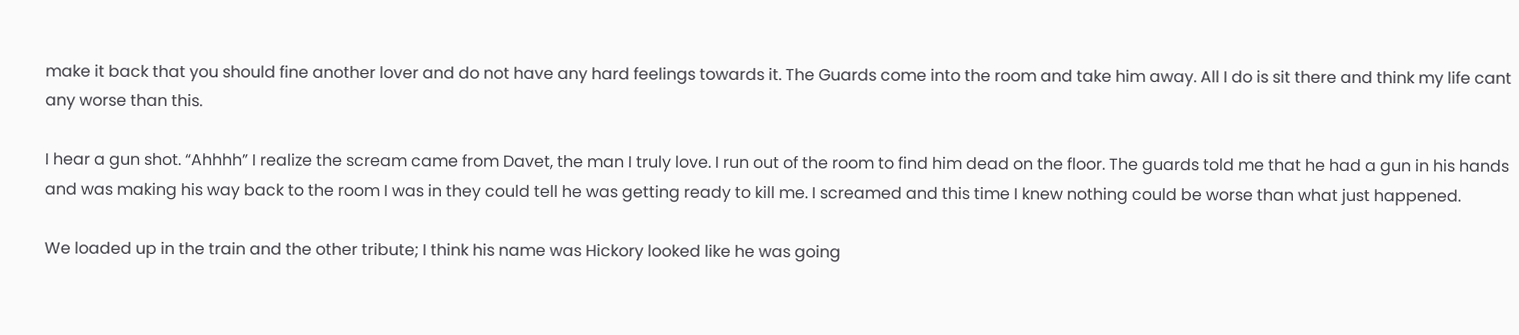make it back that you should fine another lover and do not have any hard feelings towards it. The Guards come into the room and take him away. All I do is sit there and think my life cant any worse than this.

I hear a gun shot. “Ahhhh” I realize the scream came from Davet, the man I truly love. I run out of the room to find him dead on the floor. The guards told me that he had a gun in his hands and was making his way back to the room I was in they could tell he was getting ready to kill me. I screamed and this time I knew nothing could be worse than what just happened.

We loaded up in the train and the other tribute; I think his name was Hickory looked like he was going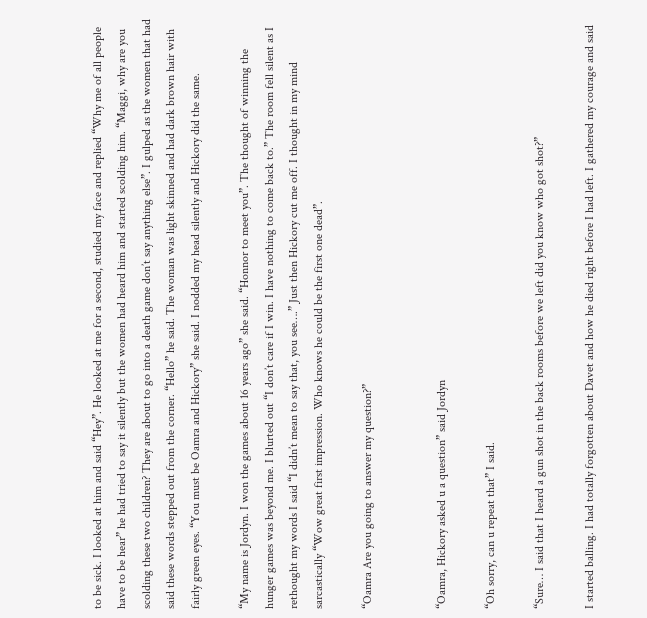to be sick. I looked at him and said “Hey”. He looked at me for a second, studied my face and replied “Why me of all people have to be hear” he had tried to say it silently but the women had heard him and started scolding him. “Maggi, why are you scolding these two children? They are about to go into a death game don’t say anything else”. I gulped as the women that had said these words stepped out from the corner. “Hello” he said. The woman was light skinned and had dark brown hair with fairly green eyes. “You must be Oamra and Hickory” she said. I nodded my head silently and Hickory did the same.

“My name is Jordyn. I won the games about 16 years ago” she said. “Honnor to meet you”. The thought of winning the hunger games was beyond me. I blurted out “I don’t care if I win. I have nothing to come back to.” The room fell silent as I rethought my words I said “I didn’t mean to say that, you see….” Just then Hickory cut me off. I thought in my mind sarcastically “Wow great first impression. Who knows he could be the first one dead”.

“Oamra Are you going to answer my question?”


“Oamra, Hickory asked u a question” said Jordyn

“Oh sorry, can u repeat that” I said.

“Sure… I said that I heard a gun shot in the back rooms before we left did you know who got shot?”

I started balling. I had totally forgotten about Davet and how he died right before I had left. I gathered my courage and said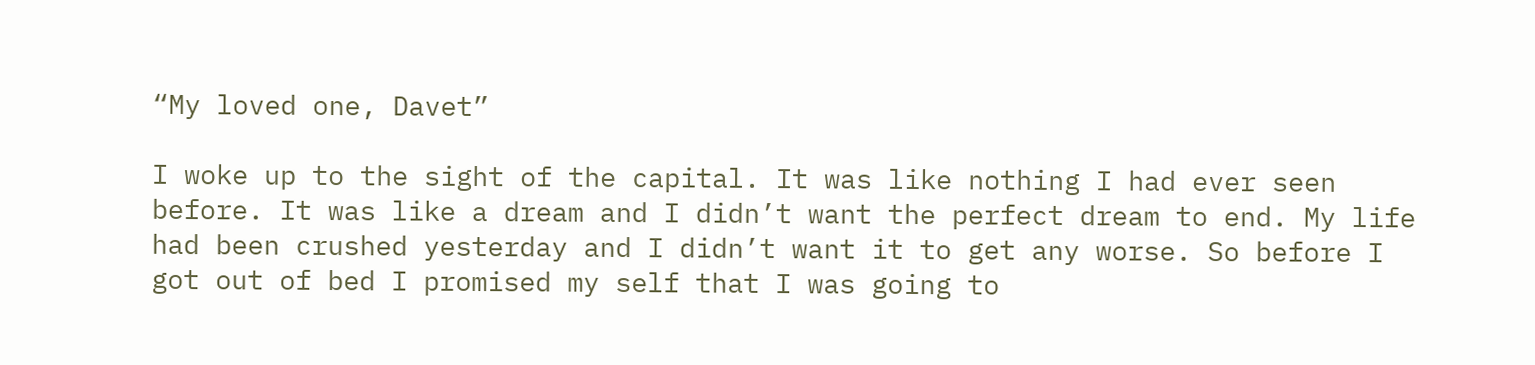“My loved one, Davet”

I woke up to the sight of the capital. It was like nothing I had ever seen before. It was like a dream and I didn’t want the perfect dream to end. My life had been crushed yesterday and I didn’t want it to get any worse. So before I got out of bed I promised my self that I was going to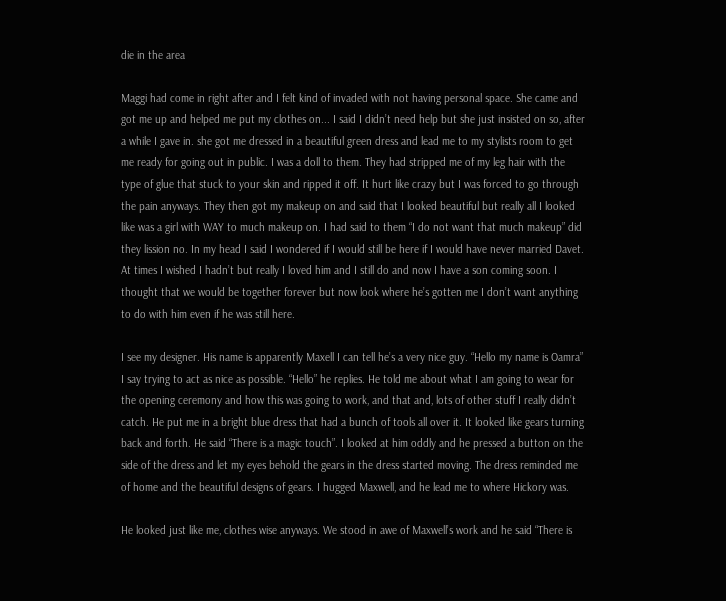die in the area

Maggi had come in right after and I felt kind of invaded with not having personal space. She came and got me up and helped me put my clothes on... I said I didn’t need help but she just insisted on so, after a while I gave in. she got me dressed in a beautiful green dress and lead me to my stylists room to get me ready for going out in public. I was a doll to them. They had stripped me of my leg hair with the type of glue that stuck to your skin and ripped it off. It hurt like crazy but I was forced to go through the pain anyways. They then got my makeup on and said that I looked beautiful but really all I looked like was a girl with WAY to much makeup on. I had said to them “I do not want that much makeup” did they lission no. In my head I said I wondered if I would still be here if I would have never married Davet. At times I wished I hadn’t but really I loved him and I still do and now I have a son coming soon. I thought that we would be together forever but now look where he’s gotten me I don’t want anything to do with him even if he was still here.

I see my designer. His name is apparently Maxell I can tell he’s a very nice guy. “Hello my name is Oamra” I say trying to act as nice as possible. “Hello” he replies. He told me about what I am going to wear for the opening ceremony and how this was going to work, and that and, lots of other stuff I really didn’t catch. He put me in a bright blue dress that had a bunch of tools all over it. It looked like gears turning back and forth. He said “There is a magic touch”. I looked at him oddly and he pressed a button on the side of the dress and let my eyes behold the gears in the dress started moving. The dress reminded me of home and the beautiful designs of gears. I hugged Maxwell, and he lead me to where Hickory was.

He looked just like me, clothes wise anyways. We stood in awe of Maxwell’s work and he said “There is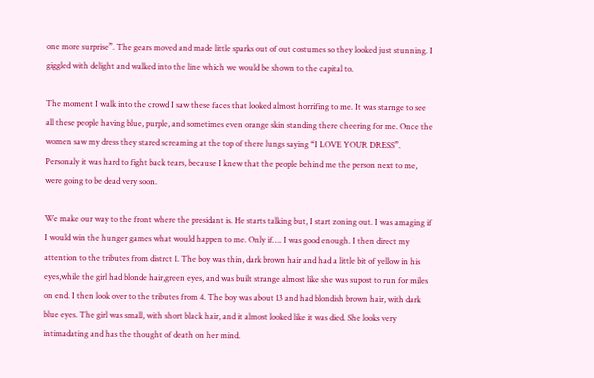one more surprise”. The gears moved and made little sparks out of out costumes so they looked just stunning. I giggled with delight and walked into the line which we would be shown to the capital to.

The moment I walk into the crowd I saw these faces that looked almost horrifing to me. It was starnge to see all these people having blue, purple, and sometimes even orange skin standing there cheering for me. Once the women saw my dress they stared screaming at the top of there lungs saying “I LOVE YOUR DRESS”. Personaly it was hard to fight back tears, because I knew that the people behind me the person next to me, were going to be dead very soon.

We make our way to the front where the presidant is. He starts talking but, I start zoning out. I was amaging if I would win the hunger games what would happen to me. Only if…. I was good enough. I then direct my attention to the tributes from distrct 1. The boy was thin, dark brown hair and had a little bit of yellow in his eyes,while the girl had blonde hair,green eyes, and was built strange almost like she was supost to run for miles on end. I then look over to the tributes from 4. The boy was about 13 and had blondish brown hair, with dark blue eyes. The girl was small, with short black hair, and it almost looked like it was died. She looks very intimadating and has the thought of death on her mind.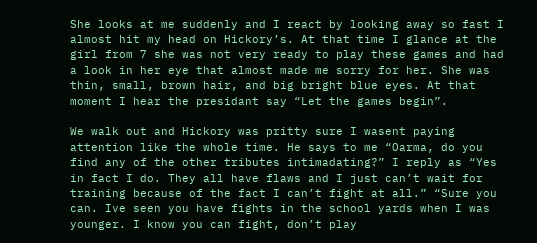She looks at me suddenly and I react by looking away so fast I almost hit my head on Hickory’s. At that time I glance at the girl from 7 she was not very ready to play these games and had a look in her eye that almost made me sorry for her. She was thin, small, brown hair, and big bright blue eyes. At that moment I hear the presidant say “Let the games begin”.

We walk out and Hickory was pritty sure I wasent paying attention like the whole time. He says to me “Oarma, do you find any of the other tributes intimadating?” I reply as “Yes in fact I do. They all have flaws and I just can’t wait for training because of the fact I can’t fight at all.” “Sure you can. Ive seen you have fights in the school yards when I was younger. I know you can fight, don’t play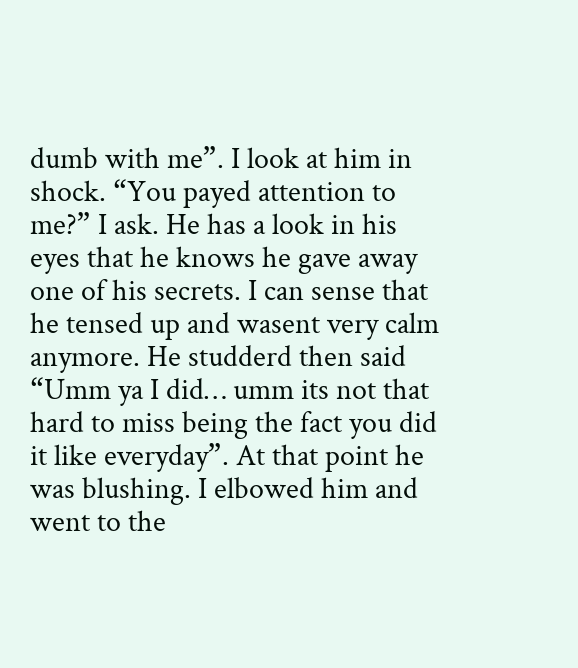dumb with me”. I look at him in shock. “You payed attention to me?” I ask. He has a look in his eyes that he knows he gave away one of his secrets. I can sense that he tensed up and wasent very calm anymore. He studderd then said “Umm ya I did… umm its not that hard to miss being the fact you did it like everyday”. At that point he was blushing. I elbowed him and went to the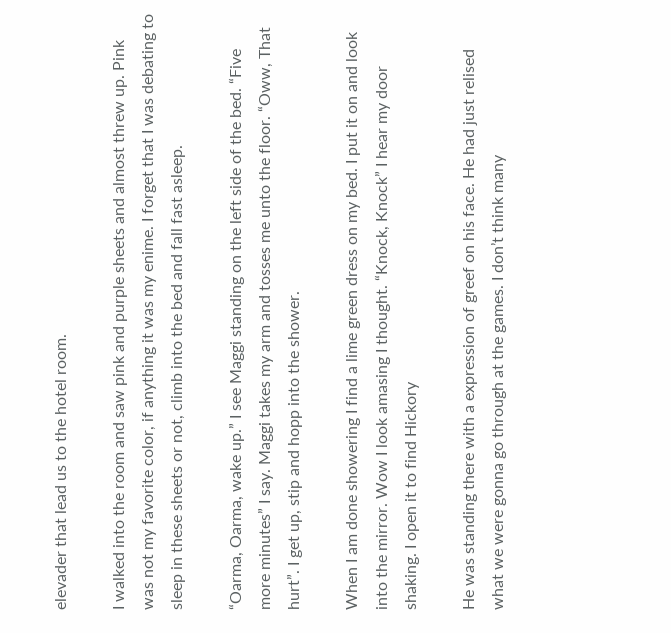elevader that lead us to the hotel room.

I walked into the room and saw pink and purple sheets and almost threw up. Pink was not my favorite color, if anything it was my enime. I forget that I was debating to sleep in these sheets or not, climb into the bed and fall fast asleep.

“Oarma, Oarma, wake up.” I see Maggi standing on the left side of the bed. “Five more minutes” I say. Maggi takes my arm and tosses me unto the floor. “Oww, That hurt”. I get up, stip and hopp into the shower.

When I am done showering I find a lime green dress on my bed. I put it on and look into the mirror. Wow I look amasing I thought. “Knock, Knock” I hear my door shaking. I open it to find Hickory

He was standing there with a expression of greef on his face. He had just relised what we were gonna go through at the games. I don’t think many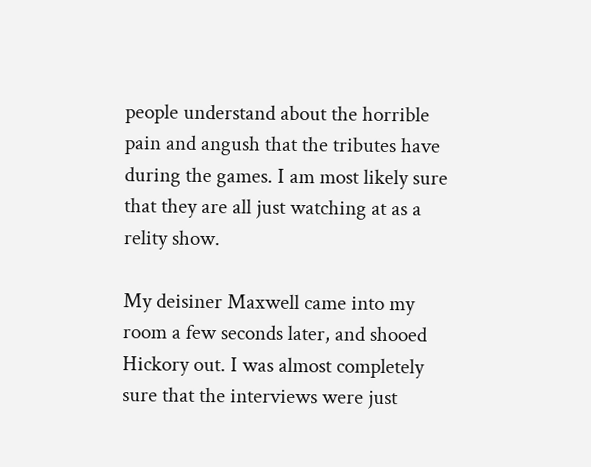people understand about the horrible pain and angush that the tributes have during the games. I am most likely sure that they are all just watching at as a relity show.

My deisiner Maxwell came into my room a few seconds later, and shooed Hickory out. I was almost completely sure that the interviews were just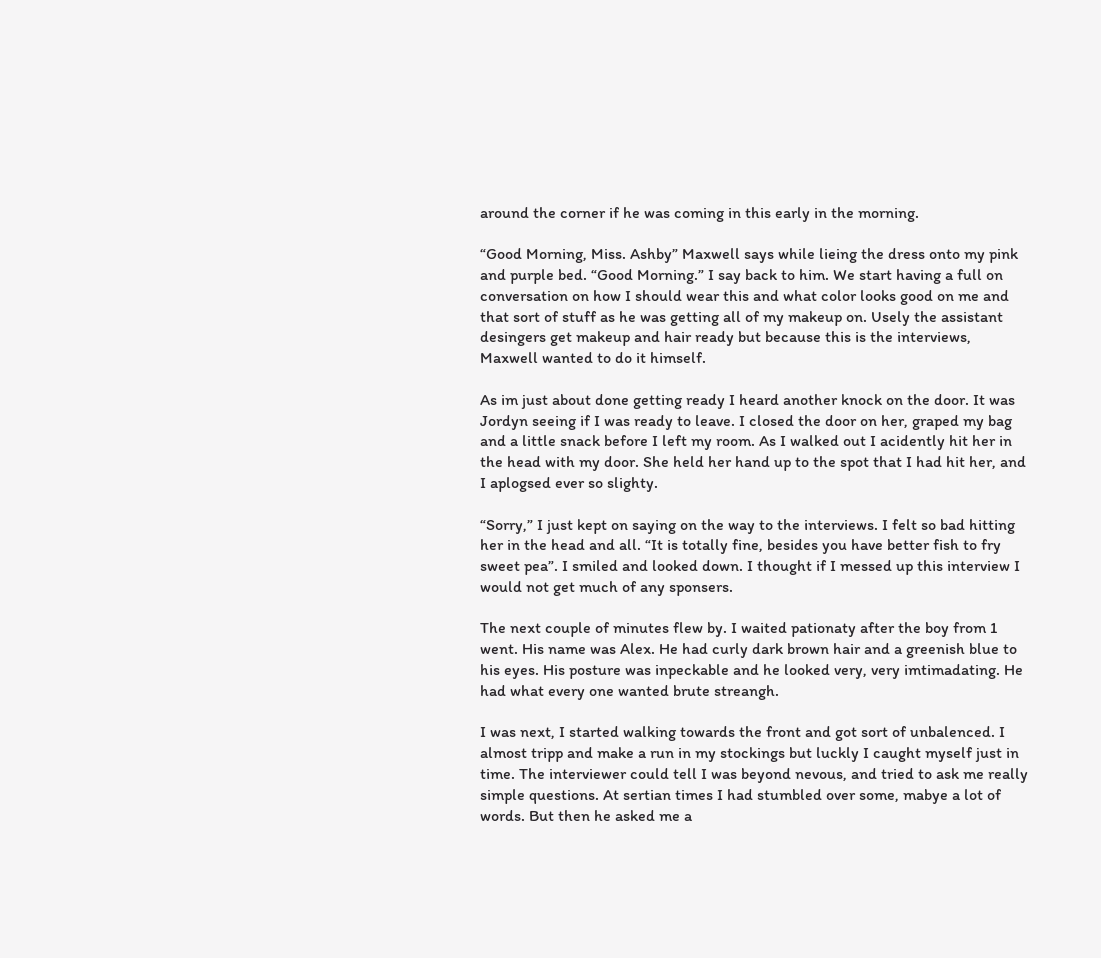around the corner if he was coming in this early in the morning.

“Good Morning, Miss. Ashby” Maxwell says while lieing the dress onto my pink and purple bed. “Good Morning.” I say back to him. We start having a full on conversation on how I should wear this and what color looks good on me and that sort of stuff as he was getting all of my makeup on. Usely the assistant desingers get makeup and hair ready but because this is the interviews, Maxwell wanted to do it himself.

As im just about done getting ready I heard another knock on the door. It was Jordyn seeing if I was ready to leave. I closed the door on her, graped my bag and a little snack before I left my room. As I walked out I acidently hit her in the head with my door. She held her hand up to the spot that I had hit her, and I aplogsed ever so slighty.

“Sorry,” I just kept on saying on the way to the interviews. I felt so bad hitting her in the head and all. “It is totally fine, besides you have better fish to fry sweet pea”. I smiled and looked down. I thought if I messed up this interview I would not get much of any sponsers.

The next couple of minutes flew by. I waited pationaty after the boy from 1 went. His name was Alex. He had curly dark brown hair and a greenish blue to his eyes. His posture was inpeckable and he looked very, very imtimadating. He had what every one wanted brute streangh.

I was next, I started walking towards the front and got sort of unbalenced. I almost tripp and make a run in my stockings but luckly I caught myself just in time. The interviewer could tell I was beyond nevous, and tried to ask me really simple questions. At sertian times I had stumbled over some, mabye a lot of words. But then he asked me a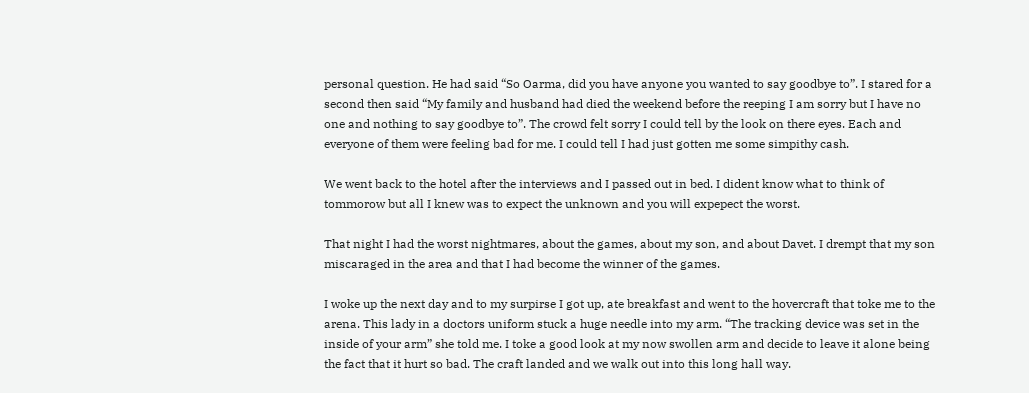personal question. He had said “So Oarma, did you have anyone you wanted to say goodbye to”. I stared for a second then said “My family and husband had died the weekend before the reeping I am sorry but I have no one and nothing to say goodbye to”. The crowd felt sorry I could tell by the look on there eyes. Each and everyone of them were feeling bad for me. I could tell I had just gotten me some simpithy cash.

We went back to the hotel after the interviews and I passed out in bed. I dident know what to think of tommorow but all I knew was to expect the unknown and you will expepect the worst.

That night I had the worst nightmares, about the games, about my son, and about Davet. I drempt that my son miscaraged in the area and that I had become the winner of the games.

I woke up the next day and to my surpirse I got up, ate breakfast and went to the hovercraft that toke me to the arena. This lady in a doctors uniform stuck a huge needle into my arm. “The tracking device was set in the inside of your arm” she told me. I toke a good look at my now swollen arm and decide to leave it alone being the fact that it hurt so bad. The craft landed and we walk out into this long hall way.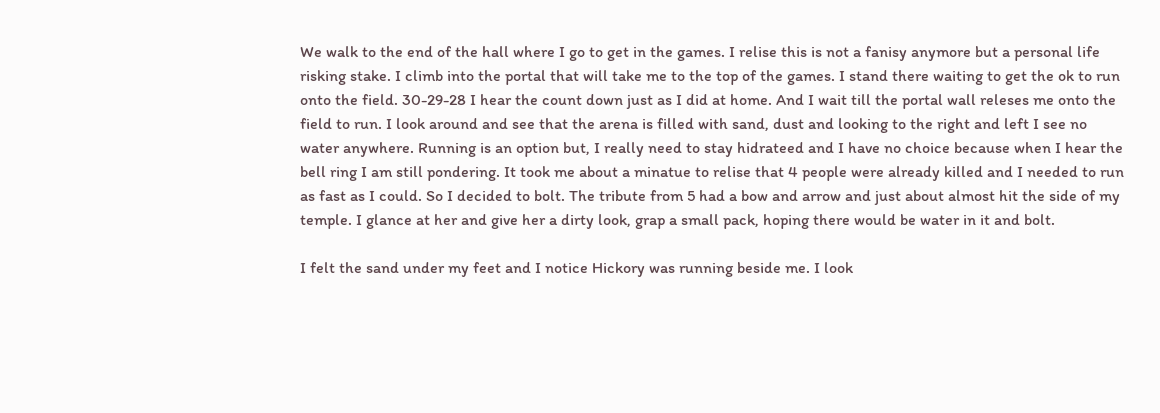We walk to the end of the hall where I go to get in the games. I relise this is not a fanisy anymore but a personal life risking stake. I climb into the portal that will take me to the top of the games. I stand there waiting to get the ok to run onto the field. 30-29-28 I hear the count down just as I did at home. And I wait till the portal wall releses me onto the field to run. I look around and see that the arena is filled with sand, dust and looking to the right and left I see no water anywhere. Running is an option but, I really need to stay hidrateed and I have no choice because when I hear the bell ring I am still pondering. It took me about a minatue to relise that 4 people were already killed and I needed to run as fast as I could. So I decided to bolt. The tribute from 5 had a bow and arrow and just about almost hit the side of my temple. I glance at her and give her a dirty look, grap a small pack, hoping there would be water in it and bolt.

I felt the sand under my feet and I notice Hickory was running beside me. I look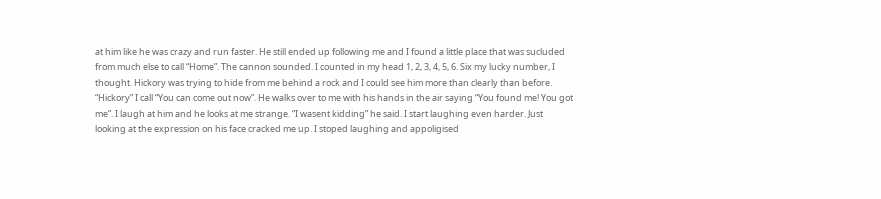at him like he was crazy and run faster. He still ended up following me and I found a little place that was sucluded from much else to call “Home”. The cannon sounded. I counted in my head 1, 2, 3, 4, 5, 6. Six my lucky number, I thought. Hickory was trying to hide from me behind a rock and I could see him more than clearly than before. “Hickory” I call “You can come out now”. He walks over to me with his hands in the air saying “You found me! You got me”. I laugh at him and he looks at me strange. “I wasent kidding” he said. I start laughing even harder. Just looking at the expression on his face cracked me up. I stoped laughing and appoligised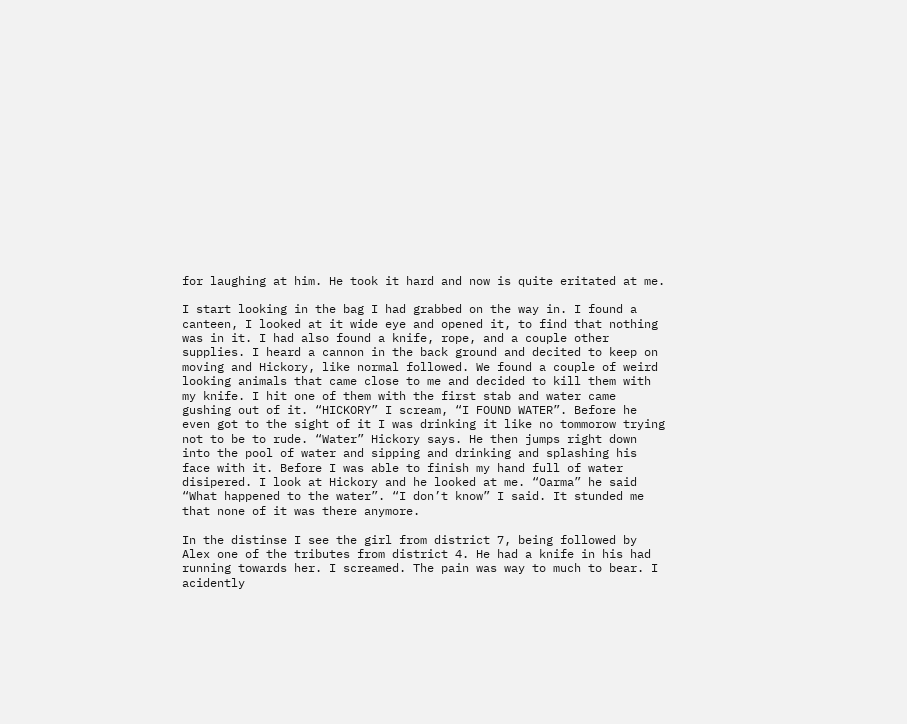for laughing at him. He took it hard and now is quite eritated at me.

I start looking in the bag I had grabbed on the way in. I found a canteen, I looked at it wide eye and opened it, to find that nothing was in it. I had also found a knife, rope, and a couple other supplies. I heard a cannon in the back ground and decited to keep on moving and Hickory, like normal followed. We found a couple of weird looking animals that came close to me and decided to kill them with my knife. I hit one of them with the first stab and water came gushing out of it. “HICKORY” I scream, “I FOUND WATER”. Before he even got to the sight of it I was drinking it like no tommorow trying not to be to rude. “Water” Hickory says. He then jumps right down into the pool of water and sipping and drinking and splashing his face with it. Before I was able to finish my hand full of water disipered. I look at Hickory and he looked at me. “Oarma” he said “What happened to the water”. “I don’t know” I said. It stunded me that none of it was there anymore.

In the distinse I see the girl from district 7, being followed by Alex one of the tributes from district 4. He had a knife in his had running towards her. I screamed. The pain was way to much to bear. I acidently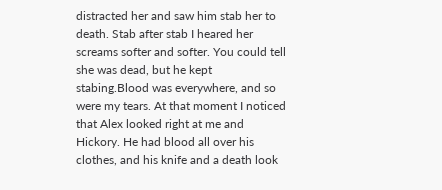distracted her and saw him stab her to death. Stab after stab I heared her screams softer and softer. You could tell she was dead, but he kept stabing.Blood was everywhere, and so were my tears. At that moment I noticed that Alex looked right at me and Hickory. He had blood all over his clothes, and his knife and a death look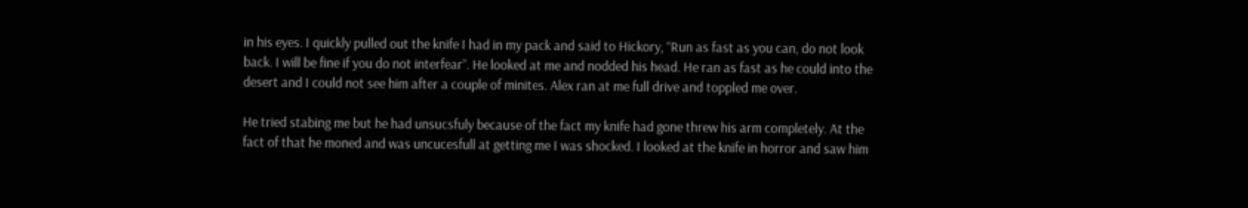in his eyes. I quickly pulled out the knife I had in my pack and said to Hickory, “Run as fast as you can, do not look back. I will be fine if you do not interfear”. He looked at me and nodded his head. He ran as fast as he could into the desert and I could not see him after a couple of minites. Alex ran at me full drive and toppled me over.

He tried stabing me but he had unsucsfuly because of the fact my knife had gone threw his arm completely. At the fact of that he moned and was uncucesfull at getting me I was shocked. I looked at the knife in horror and saw him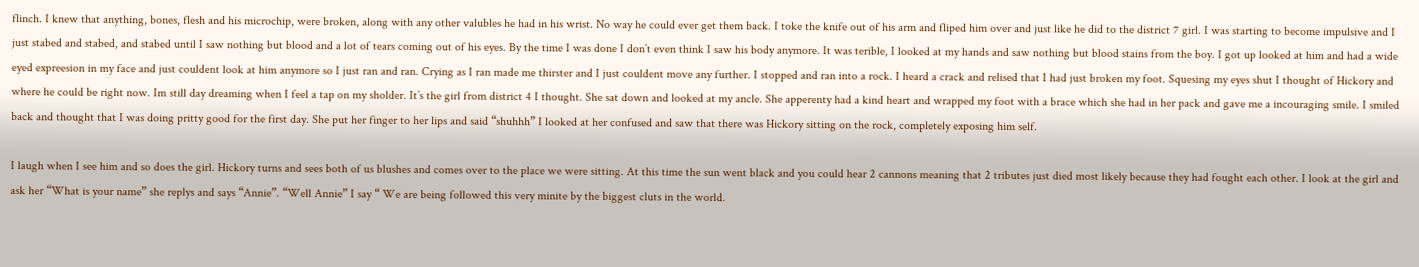flinch. I knew that anything, bones, flesh and his microchip, were broken, along with any other valubles he had in his wrist. No way he could ever get them back. I toke the knife out of his arm and fliped him over and just like he did to the district 7 girl. I was starting to become impulsive and I just stabed and stabed, and stabed until I saw nothing but blood and a lot of tears coming out of his eyes. By the time I was done I don’t even think I saw his body anymore. It was terible, I looked at my hands and saw nothing but blood stains from the boy. I got up looked at him and had a wide eyed expreesion in my face and just couldent look at him anymore so I just ran and ran. Crying as I ran made me thirster and I just couldent move any further. I stopped and ran into a rock. I heard a crack and relised that I had just broken my foot. Squesing my eyes shut I thought of Hickory and where he could be right now. Im still day dreaming when I feel a tap on my sholder. It’s the girl from district 4 I thought. She sat down and looked at my ancle. She apperenty had a kind heart and wrapped my foot with a brace which she had in her pack and gave me a incouraging smile. I smiled back and thought that I was doing pritty good for the first day. She put her finger to her lips and said “shuhhh” I looked at her confused and saw that there was Hickory sitting on the rock, completely exposing him self.

I laugh when I see him and so does the girl. Hickory turns and sees both of us blushes and comes over to the place we were sitting. At this time the sun went black and you could hear 2 cannons meaning that 2 tributes just died most likely because they had fought each other. I look at the girl and ask her “What is your name” she replys and says “Annie”. “Well Annie” I say “ We are being followed this very minite by the biggest cluts in the world.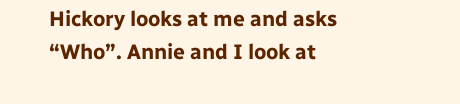Hickory looks at me and asks “Who”. Annie and I look at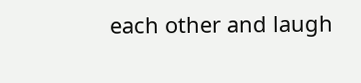each other and laugh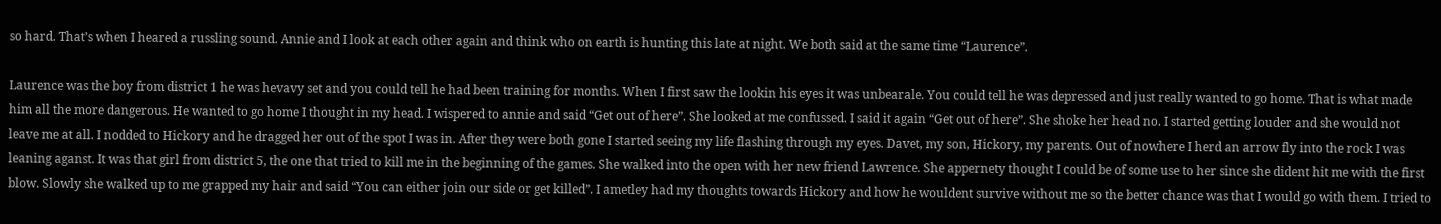so hard. That’s when I heared a russling sound. Annie and I look at each other again and think who on earth is hunting this late at night. We both said at the same time “Laurence”.

Laurence was the boy from district 1 he was hevavy set and you could tell he had been training for months. When I first saw the lookin his eyes it was unbearale. You could tell he was depressed and just really wanted to go home. That is what made him all the more dangerous. He wanted to go home I thought in my head. I wispered to annie and said “Get out of here”. She looked at me confussed. I said it again “Get out of here”. She shoke her head no. I started getting louder and she would not leave me at all. I nodded to Hickory and he dragged her out of the spot I was in. After they were both gone I started seeing my life flashing through my eyes. Davet, my son, Hickory, my parents. Out of nowhere I herd an arrow fly into the rock I was leaning aganst. It was that girl from district 5, the one that tried to kill me in the beginning of the games. She walked into the open with her new friend Lawrence. She appernety thought I could be of some use to her since she dident hit me with the first blow. Slowly she walked up to me grapped my hair and said “You can either join our side or get killed”. I ametley had my thoughts towards Hickory and how he wouldent survive without me so the better chance was that I would go with them. I tried to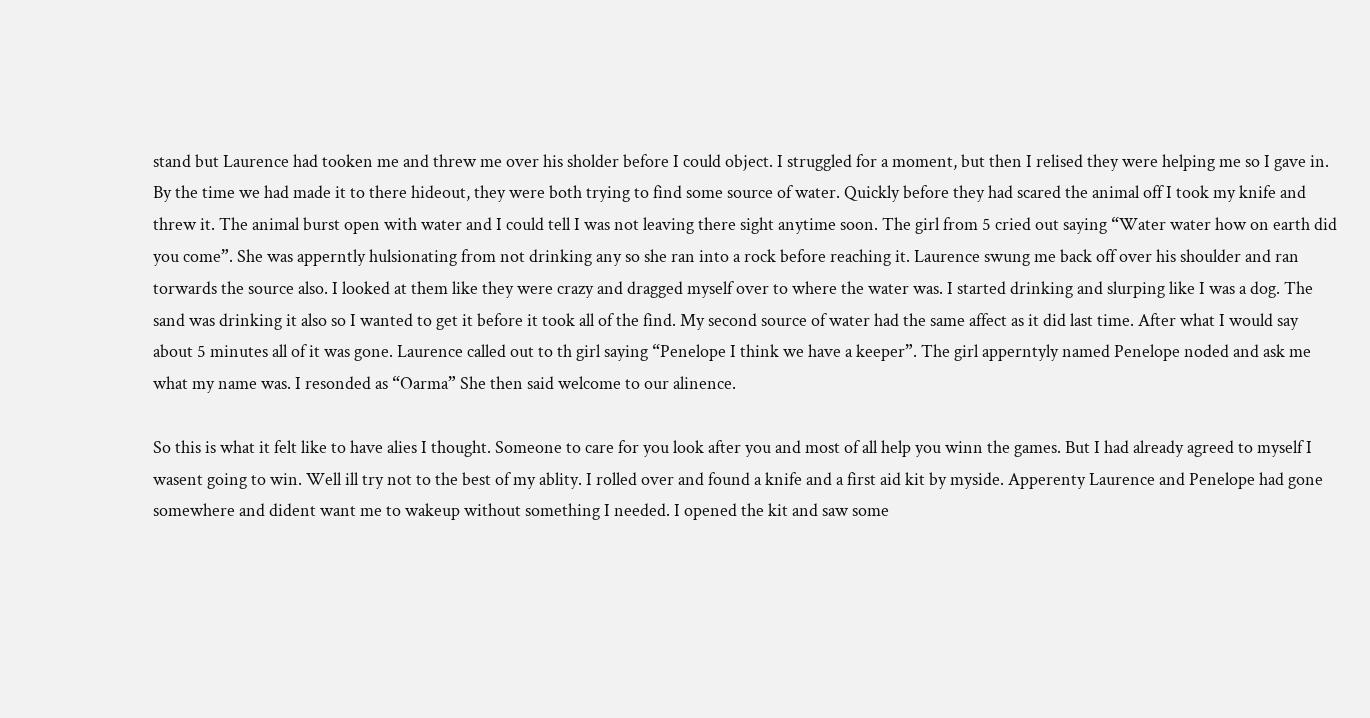stand but Laurence had tooken me and threw me over his sholder before I could object. I struggled for a moment, but then I relised they were helping me so I gave in. By the time we had made it to there hideout, they were both trying to find some source of water. Quickly before they had scared the animal off I took my knife and threw it. The animal burst open with water and I could tell I was not leaving there sight anytime soon. The girl from 5 cried out saying “Water water how on earth did you come”. She was apperntly hulsionating from not drinking any so she ran into a rock before reaching it. Laurence swung me back off over his shoulder and ran torwards the source also. I looked at them like they were crazy and dragged myself over to where the water was. I started drinking and slurping like I was a dog. The sand was drinking it also so I wanted to get it before it took all of the find. My second source of water had the same affect as it did last time. After what I would say about 5 minutes all of it was gone. Laurence called out to th girl saying “Penelope I think we have a keeper”. The girl apperntyly named Penelope noded and ask me what my name was. I resonded as “Oarma” She then said welcome to our alinence.

So this is what it felt like to have alies I thought. Someone to care for you look after you and most of all help you winn the games. But I had already agreed to myself I wasent going to win. Well ill try not to the best of my ablity. I rolled over and found a knife and a first aid kit by myside. Apperenty Laurence and Penelope had gone somewhere and dident want me to wakeup without something I needed. I opened the kit and saw some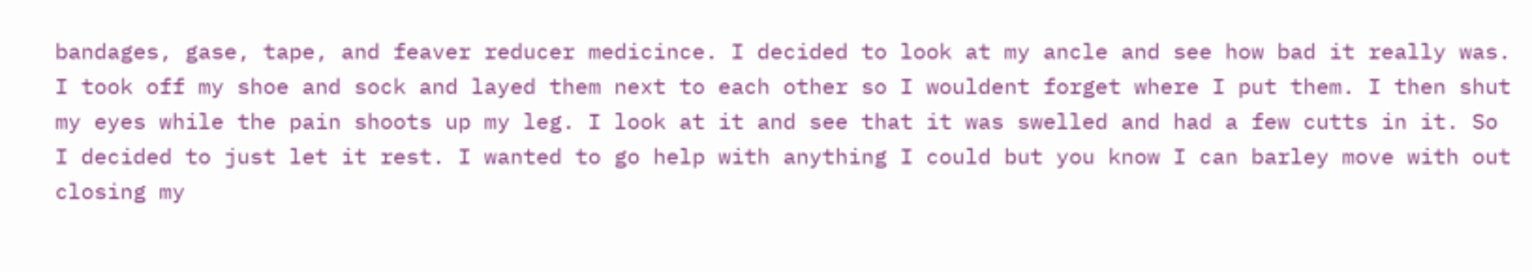bandages, gase, tape, and feaver reducer medicince. I decided to look at my ancle and see how bad it really was. I took off my shoe and sock and layed them next to each other so I wouldent forget where I put them. I then shut my eyes while the pain shoots up my leg. I look at it and see that it was swelled and had a few cutts in it. So I decided to just let it rest. I wanted to go help with anything I could but you know I can barley move with out closing my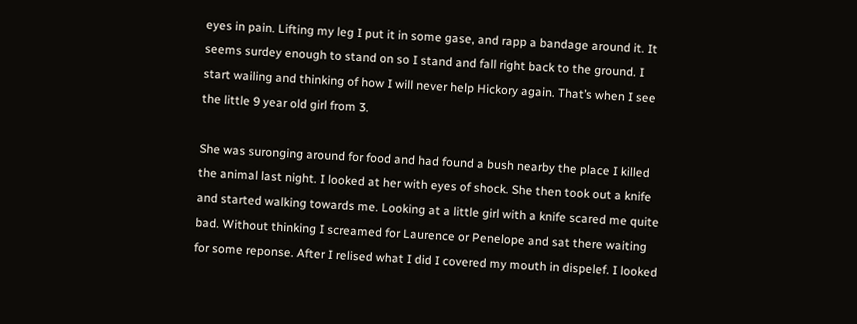eyes in pain. Lifting my leg I put it in some gase, and rapp a bandage around it. It seems surdey enough to stand on so I stand and fall right back to the ground. I start wailing and thinking of how I will never help Hickory again. That’s when I see the little 9 year old girl from 3.

She was suronging around for food and had found a bush nearby the place I killed the animal last night. I looked at her with eyes of shock. She then took out a knife and started walking towards me. Looking at a little girl with a knife scared me quite bad. Without thinking I screamed for Laurence or Penelope and sat there waiting for some reponse. After I relised what I did I covered my mouth in dispelef. I looked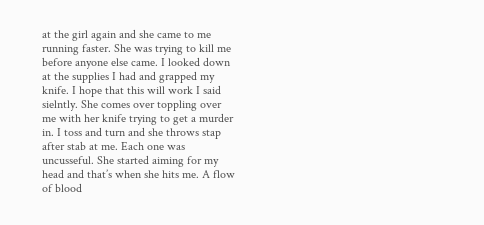at the girl again and she came to me running faster. She was trying to kill me before anyone else came. I looked down at the supplies I had and grapped my knife. I hope that this will work I said sielntly. She comes over toppling over me with her knife trying to get a murder in. I toss and turn and she throws stap after stab at me. Each one was uncusseful. She started aiming for my head and that’s when she hits me. A flow of blood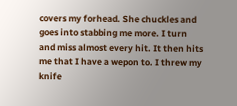covers my forhead. She chuckles and goes into stabbing me more. I turn and miss almost every hit. It then hits me that I have a wepon to. I threw my knife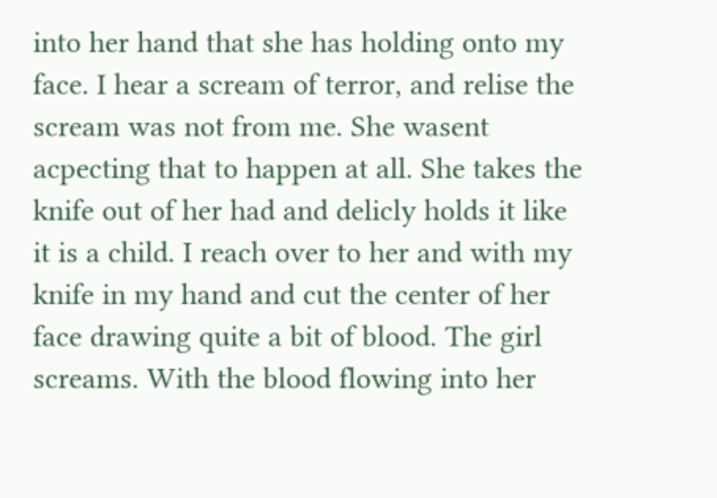into her hand that she has holding onto my face. I hear a scream of terror, and relise the scream was not from me. She wasent acpecting that to happen at all. She takes the knife out of her had and delicly holds it like it is a child. I reach over to her and with my knife in my hand and cut the center of her face drawing quite a bit of blood. The girl screams. With the blood flowing into her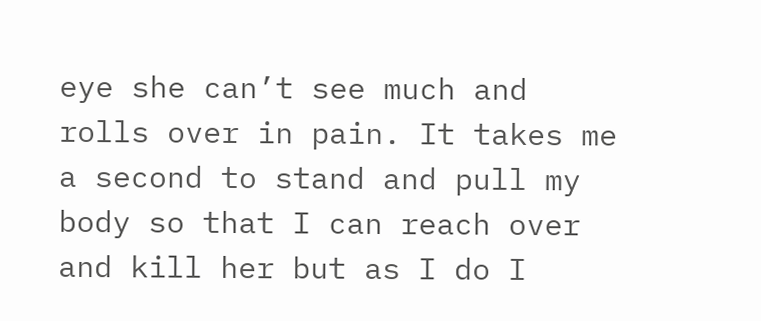eye she can’t see much and rolls over in pain. It takes me a second to stand and pull my body so that I can reach over and kill her but as I do I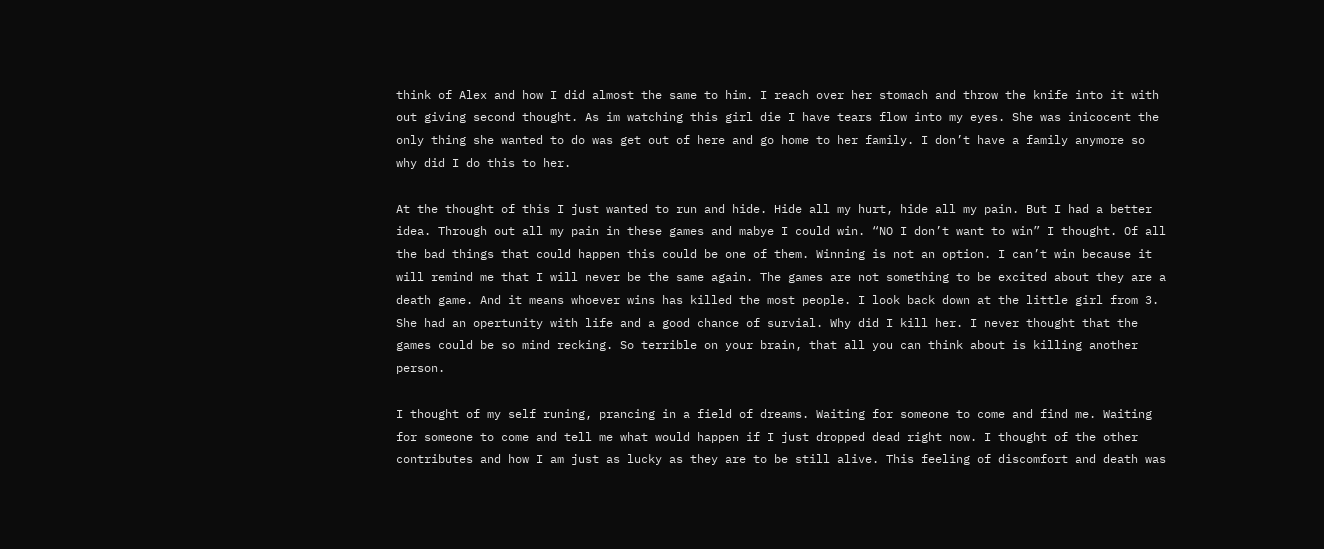think of Alex and how I did almost the same to him. I reach over her stomach and throw the knife into it with out giving second thought. As im watching this girl die I have tears flow into my eyes. She was inicocent the only thing she wanted to do was get out of here and go home to her family. I don’t have a family anymore so why did I do this to her.

At the thought of this I just wanted to run and hide. Hide all my hurt, hide all my pain. But I had a better idea. Through out all my pain in these games and mabye I could win. “NO I don’t want to win” I thought. Of all the bad things that could happen this could be one of them. Winning is not an option. I can’t win because it will remind me that I will never be the same again. The games are not something to be excited about they are a death game. And it means whoever wins has killed the most people. I look back down at the little girl from 3. She had an opertunity with life and a good chance of survial. Why did I kill her. I never thought that the games could be so mind recking. So terrible on your brain, that all you can think about is killing another person.

I thought of my self runing, prancing in a field of dreams. Waiting for someone to come and find me. Waiting for someone to come and tell me what would happen if I just dropped dead right now. I thought of the other contributes and how I am just as lucky as they are to be still alive. This feeling of discomfort and death was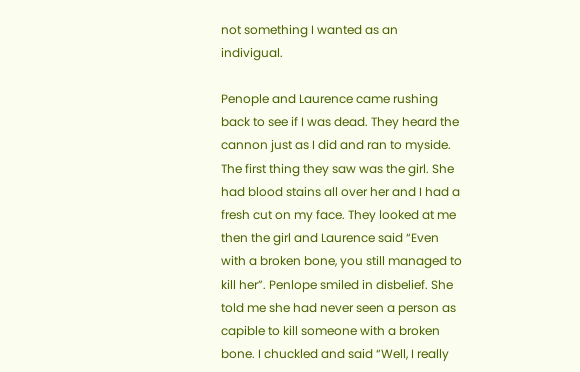not something I wanted as an indivigual.

Penople and Laurence came rushing back to see if I was dead. They heard the cannon just as I did and ran to myside. The first thing they saw was the girl. She had blood stains all over her and I had a fresh cut on my face. They looked at me then the girl and Laurence said “Even with a broken bone, you still managed to kill her”. Penlope smiled in disbelief. She told me she had never seen a person as capible to kill someone with a broken bone. I chuckled and said “Well, I really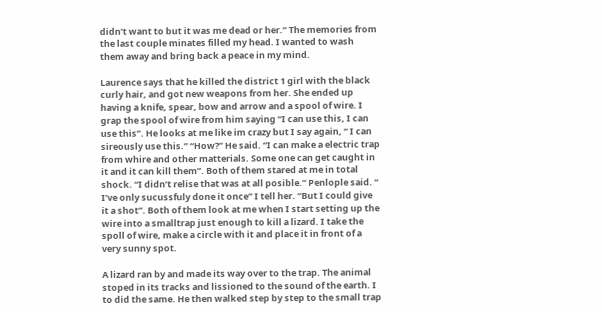didn’t want to but it was me dead or her.” The memories from the last couple minates filled my head. I wanted to wash them away and bring back a peace in my mind.

Laurence says that he killed the district 1 girl with the black curly hair, and got new weapons from her. She ended up having a knife, spear, bow and arrow and a spool of wire. I grap the spool of wire from him saying “I can use this, I can use this”. He looks at me like im crazy but I say again, “ I can sireously use this.” “How?” He said. “I can make a electric trap from whire and other matterials. Some one can get caught in it and it can kill them”. Both of them stared at me in total shock. “I didn’t relise that was at all posible.” Penlople said. “ I’ve only sucussfuly done it once” I tell her. “But I could give it a shot”. Both of them look at me when I start setting up the wire into a smalltrap just enough to kill a lizard. I take the spoll of wire, make a circle with it and place it in front of a very sunny spot.

A lizard ran by and made its way over to the trap. The animal stoped in its tracks and lissioned to the sound of the earth. I to did the same. He then walked step by step to the small trap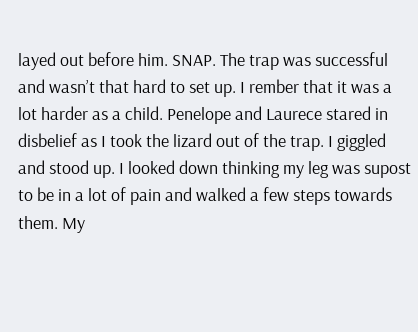layed out before him. SNAP. The trap was successful and wasn’t that hard to set up. I rember that it was a lot harder as a child. Penelope and Laurece stared in disbelief as I took the lizard out of the trap. I giggled and stood up. I looked down thinking my leg was supost to be in a lot of pain and walked a few steps towards them. My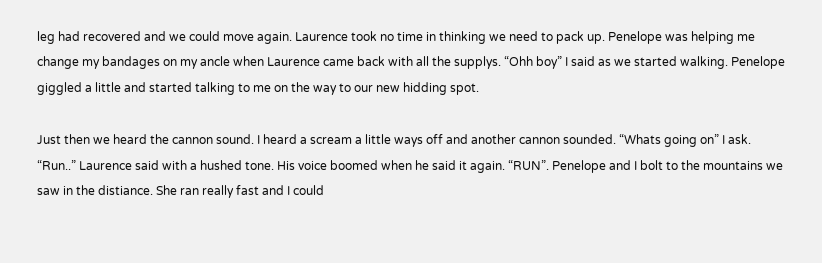leg had recovered and we could move again. Laurence took no time in thinking we need to pack up. Penelope was helping me change my bandages on my ancle when Laurence came back with all the supplys. “Ohh boy” I said as we started walking. Penelope giggled a little and started talking to me on the way to our new hidding spot.

Just then we heard the cannon sound. I heard a scream a little ways off and another cannon sounded. “Whats going on” I ask. “Run..” Laurence said with a hushed tone. His voice boomed when he said it again. “RUN”. Penelope and I bolt to the mountains we saw in the distiance. She ran really fast and I could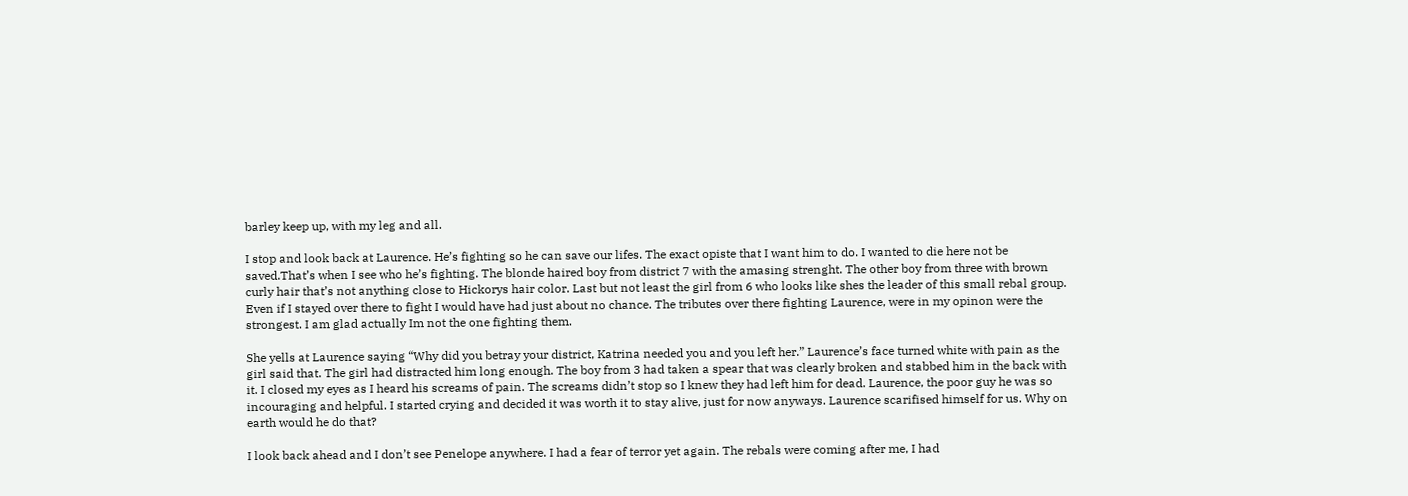barley keep up, with my leg and all.

I stop and look back at Laurence. He’s fighting so he can save our lifes. The exact opiste that I want him to do. I wanted to die here not be saved.That’s when I see who he’s fighting. The blonde haired boy from district 7 with the amasing strenght. The other boy from three with brown curly hair that’s not anything close to Hickorys hair color. Last but not least the girl from 6 who looks like shes the leader of this small rebal group. Even if I stayed over there to fight I would have had just about no chance. The tributes over there fighting Laurence, were in my opinon were the strongest. I am glad actually Im not the one fighting them.

She yells at Laurence saying “Why did you betray your district, Katrina needed you and you left her.” Laurence’s face turned white with pain as the girl said that. The girl had distracted him long enough. The boy from 3 had taken a spear that was clearly broken and stabbed him in the back with it. I closed my eyes as I heard his screams of pain. The screams didn’t stop so I knew they had left him for dead. Laurence, the poor guy he was so incouraging and helpful. I started crying and decided it was worth it to stay alive, just for now anyways. Laurence scarifised himself for us. Why on earth would he do that?

I look back ahead and I don’t see Penelope anywhere. I had a fear of terror yet again. The rebals were coming after me, I had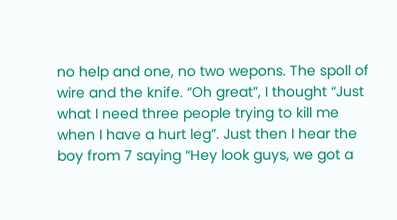no help and one, no two wepons. The spoll of wire and the knife. “Oh great”, I thought “Just what I need three people trying to kill me when I have a hurt leg”. Just then I hear the boy from 7 saying “Hey look guys, we got a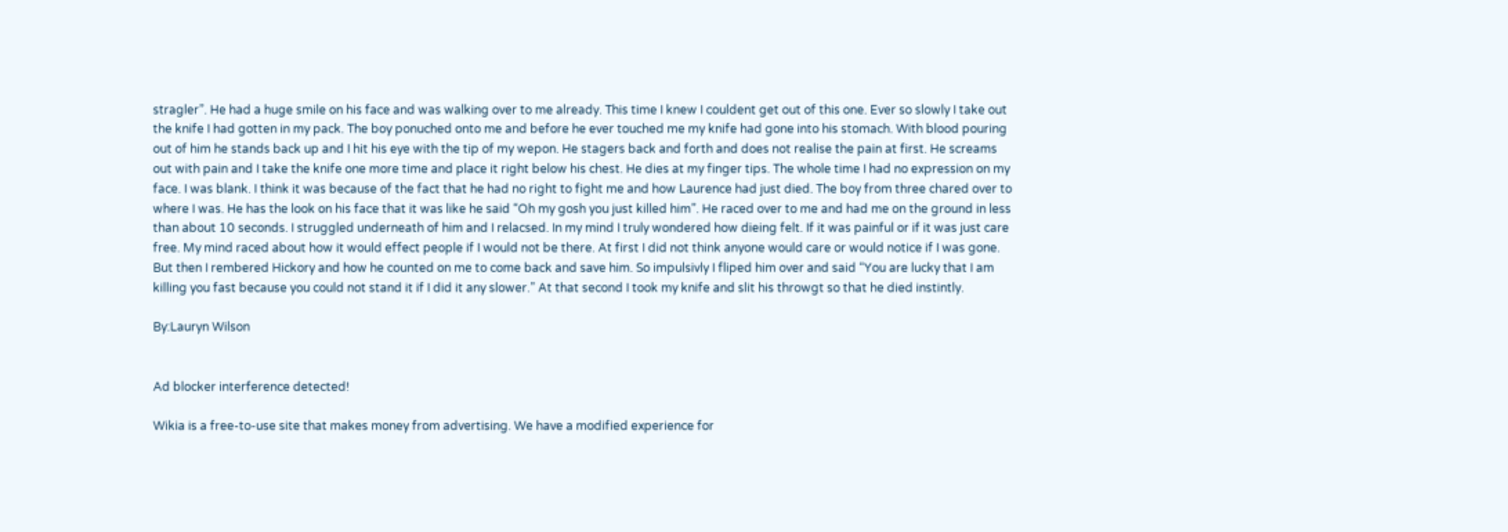stragler”. He had a huge smile on his face and was walking over to me already. This time I knew I couldent get out of this one. Ever so slowly I take out the knife I had gotten in my pack. The boy ponuched onto me and before he ever touched me my knife had gone into his stomach. With blood pouring out of him he stands back up and I hit his eye with the tip of my wepon. He stagers back and forth and does not realise the pain at first. He screams out with pain and I take the knife one more time and place it right below his chest. He dies at my finger tips. The whole time I had no expression on my face. I was blank. I think it was because of the fact that he had no right to fight me and how Laurence had just died. The boy from three chared over to where I was. He has the look on his face that it was like he said “Oh my gosh you just killed him”. He raced over to me and had me on the ground in less than about 10 seconds. I struggled underneath of him and I relacsed. In my mind I truly wondered how dieing felt. If it was painful or if it was just care free. My mind raced about how it would effect people if I would not be there. At first I did not think anyone would care or would notice if I was gone. But then I rembered Hickory and how he counted on me to come back and save him. So impulsivly I fliped him over and said “You are lucky that I am killing you fast because you could not stand it if I did it any slower.” At that second I took my knife and slit his throwgt so that he died instintly.

By:Lauryn Wilson


Ad blocker interference detected!

Wikia is a free-to-use site that makes money from advertising. We have a modified experience for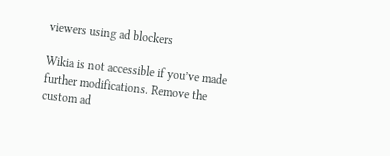viewers using ad blockers

Wikia is not accessible if you’ve made further modifications. Remove the custom ad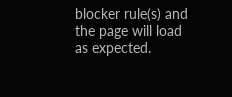blocker rule(s) and the page will load as expected.